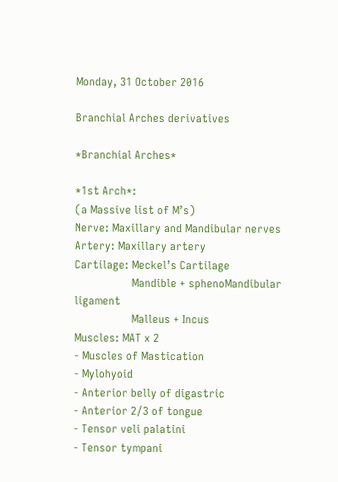Monday, 31 October 2016

Branchial Arches derivatives

*Branchial Arches*

*1st Arch*:
(a Massive list of M’s)
Nerve: Maxillary and Mandibular nerves
Artery: Maxillary artery
Cartilage: Meckel’s Cartilage
                   Mandible + sphenoMandibular ligament
                   Malleus + Incus
Muscles: MAT x 2
- Muscles of Mastication
- Mylohyoid
- Anterior belly of digastric
- Anterior 2/3 of tongue
- Tensor veli palatini
- Tensor tympani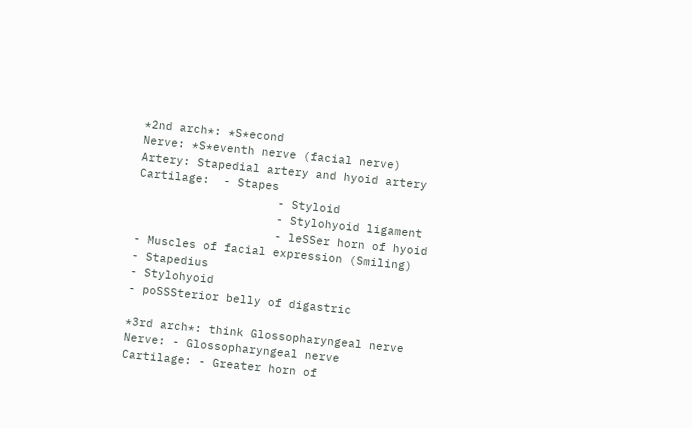*2nd arch*: *S*econd
Nerve: *S*eventh nerve (facial nerve)
Artery: Stapedial artery and hyoid artery
Cartilage:  - Stapes
                    - Styloid
                    - Stylohyoid ligament
                    - leSSer horn of hyoid
- Muscles of facial expression (Smiling)
- Stapedius
- Stylohyoid
- poSSSterior belly of digastric

*3rd arch*: think Glossopharyngeal nerve
Nerve: - Glossopharyngeal nerve
Cartilage: - Greater horn of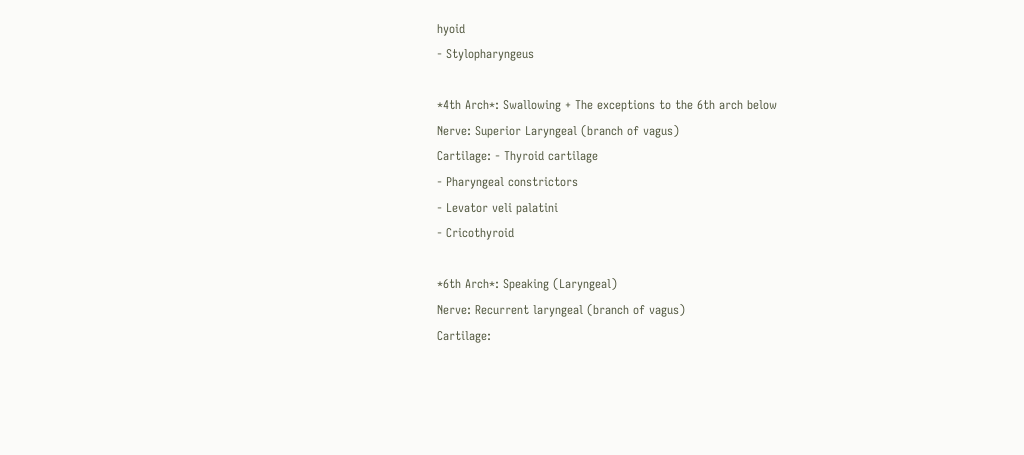hyoid
- Stylopharyngeus

*4th Arch*: Swallowing + The exceptions to the 6th arch below
Nerve: Superior Laryngeal (branch of vagus)
Cartilage: - Thyroid cartilage
- Pharyngeal constrictors
- Levator veli palatini
- Cricothyroid

*6th Arch*: Speaking (Laryngeal)
Nerve: Recurrent laryngeal (branch of vagus)
Cartilage: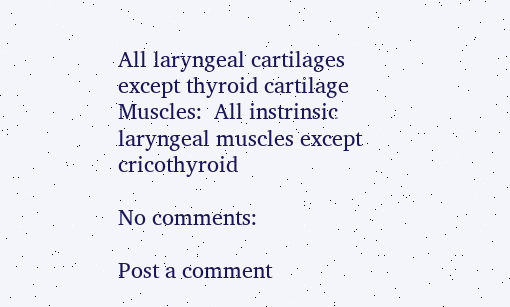All laryngeal cartilages except thyroid cartilage
Muscles:  All instrinsic laryngeal muscles except cricothyroid

No comments:

Post a comment